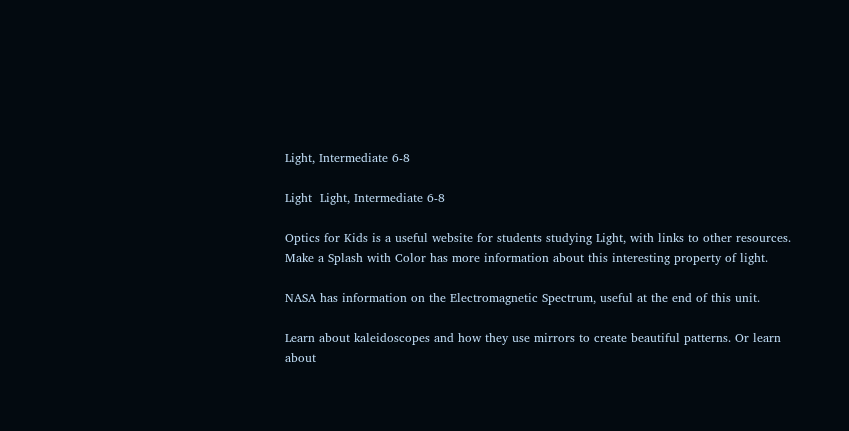Light, Intermediate 6-8

Light  Light, Intermediate 6-8

Optics for Kids is a useful website for students studying Light, with links to other resources. Make a Splash with Color has more information about this interesting property of light.

NASA has information on the Electromagnetic Spectrum, useful at the end of this unit.

Learn about kaleidoscopes and how they use mirrors to create beautiful patterns. Or learn about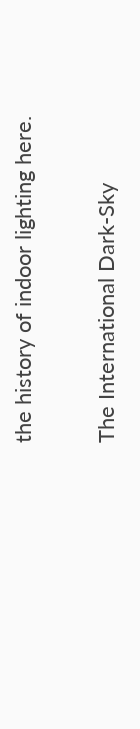the history of indoor lighting here.

The International Dark-Sky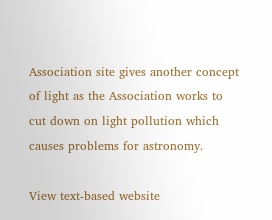Association site gives another concept of light as the Association works to cut down on light pollution which causes problems for astronomy.

View text-based website